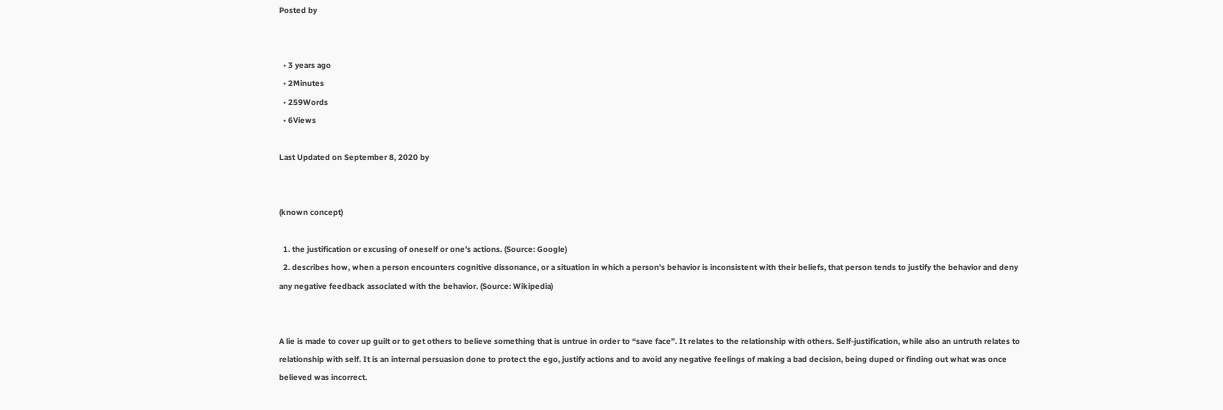Posted by


  • 3 years ago
  • 2Minutes
  • 259Words
  • 6Views

Last Updated on September 8, 2020 by


(known concept)

  1. the justification or excusing of oneself or one’s actions. (Source: Google)
  2. describes how, when a person encounters cognitive dissonance, or a situation in which a person’s behavior is inconsistent with their beliefs, that person tends to justify the behavior and deny any negative feedback associated with the behavior. (Source: Wikipedia)


A lie is made to cover up guilt or to get others to believe something that is untrue in order to “save face”. It relates to the relationship with others. Self-justification, while also an untruth relates to relationship with self. It is an internal persuasion done to protect the ego, justify actions and to avoid any negative feelings of making a bad decision, being duped or finding out what was once believed was incorrect.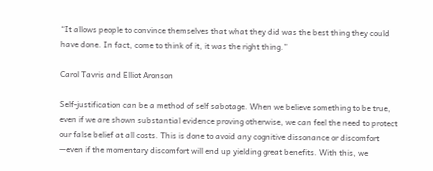“It allows people to convince themselves that what they did was the best thing they could have done. In fact, come to think of it, it was the right thing.”

Carol Tavris and Elliot Aronson

Self-justification can be a method of self sabotage. When we believe something to be true, even if we are shown substantial evidence proving otherwise, we can feel the need to protect our false belief at all costs. This is done to avoid any cognitive dissonance or discomfort —even if the momentary discomfort will end up yielding great benefits. With this, we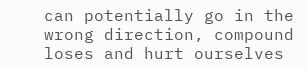can potentially go in the wrong direction, compound loses and hurt ourselves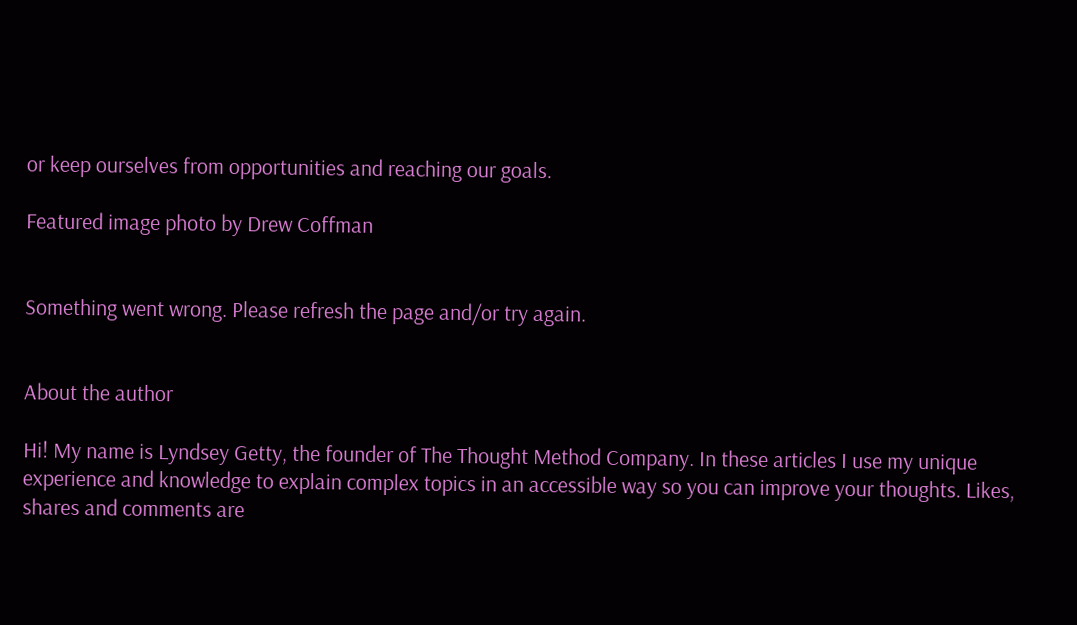or keep ourselves from opportunities and reaching our goals.

Featured image photo by Drew Coffman


Something went wrong. Please refresh the page and/or try again.


About the author

Hi! My name is Lyndsey Getty, the founder of The Thought Method Company. In these articles I use my unique experience and knowledge to explain complex topics in an accessible way so you can improve your thoughts. Likes, shares and comments are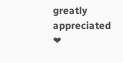greatly appreciated ❤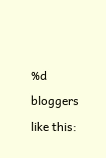%d bloggers like this: